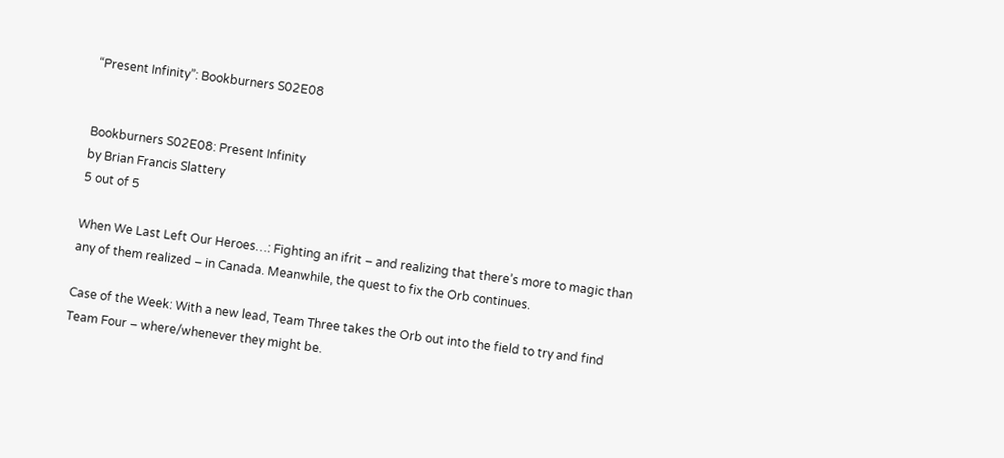“Present Infinity”: Bookburners S02E08


Bookburners S02E08: Present Infinity
by Brian Francis Slattery
5 out of 5

When We Last Left Our Heroes…: Fighting an ifrit – and realizing that there’s more to magic than any of them realized – in Canada. Meanwhile, the quest to fix the Orb continues.

Case of the Week: With a new lead, Team Three takes the Orb out into the field to try and find Team Four – where/whenever they might be.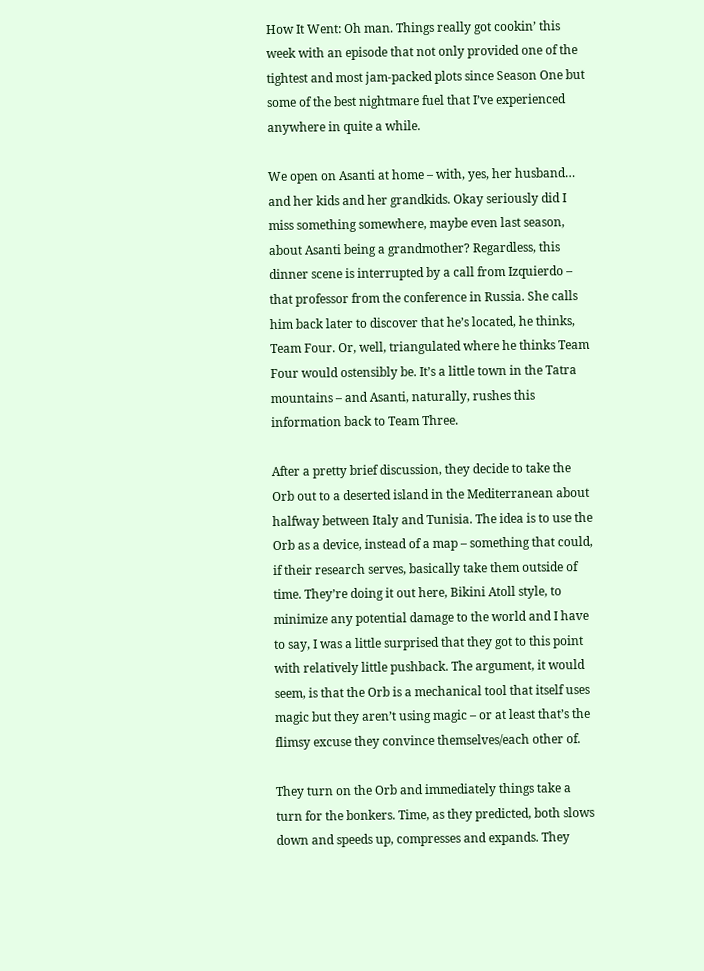How It Went: Oh man. Things really got cookin’ this week with an episode that not only provided one of the tightest and most jam-packed plots since Season One but some of the best nightmare fuel that I’ve experienced anywhere in quite a while.

We open on Asanti at home – with, yes, her husband… and her kids and her grandkids. Okay seriously did I miss something somewhere, maybe even last season, about Asanti being a grandmother? Regardless, this dinner scene is interrupted by a call from Izquierdo – that professor from the conference in Russia. She calls him back later to discover that he’s located, he thinks, Team Four. Or, well, triangulated where he thinks Team Four would ostensibly be. It’s a little town in the Tatra mountains – and Asanti, naturally, rushes this information back to Team Three.

After a pretty brief discussion, they decide to take the Orb out to a deserted island in the Mediterranean about halfway between Italy and Tunisia. The idea is to use the Orb as a device, instead of a map – something that could, if their research serves, basically take them outside of time. They’re doing it out here, Bikini Atoll style, to minimize any potential damage to the world and I have to say, I was a little surprised that they got to this point with relatively little pushback. The argument, it would seem, is that the Orb is a mechanical tool that itself uses magic but they aren’t using magic – or at least that’s the flimsy excuse they convince themselves/each other of.

They turn on the Orb and immediately things take a turn for the bonkers. Time, as they predicted, both slows down and speeds up, compresses and expands. They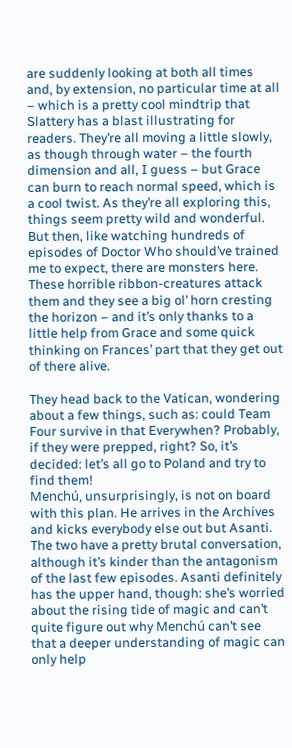are suddenly looking at both all times and, by extension, no particular time at all – which is a pretty cool mindtrip that Slattery has a blast illustrating for readers. They’re all moving a little slowly, as though through water – the fourth dimension and all, I guess – but Grace can burn to reach normal speed, which is a cool twist. As they’re all exploring this, things seem pretty wild and wonderful. But then, like watching hundreds of episodes of Doctor Who should’ve trained me to expect, there are monsters here. These horrible ribbon-creatures attack them and they see a big ol’ horn cresting the horizon – and it’s only thanks to a little help from Grace and some quick thinking on Frances’ part that they get out of there alive.

They head back to the Vatican, wondering about a few things, such as: could Team Four survive in that Everywhen? Probably, if they were prepped, right? So, it’s decided: let’s all go to Poland and try to find them!
Menchú, unsurprisingly, is not on board with this plan. He arrives in the Archives and kicks everybody else out but Asanti. The two have a pretty brutal conversation, although it’s kinder than the antagonism of the last few episodes. Asanti definitely has the upper hand, though: she’s worried about the rising tide of magic and can’t quite figure out why Menchú can’t see that a deeper understanding of magic can only help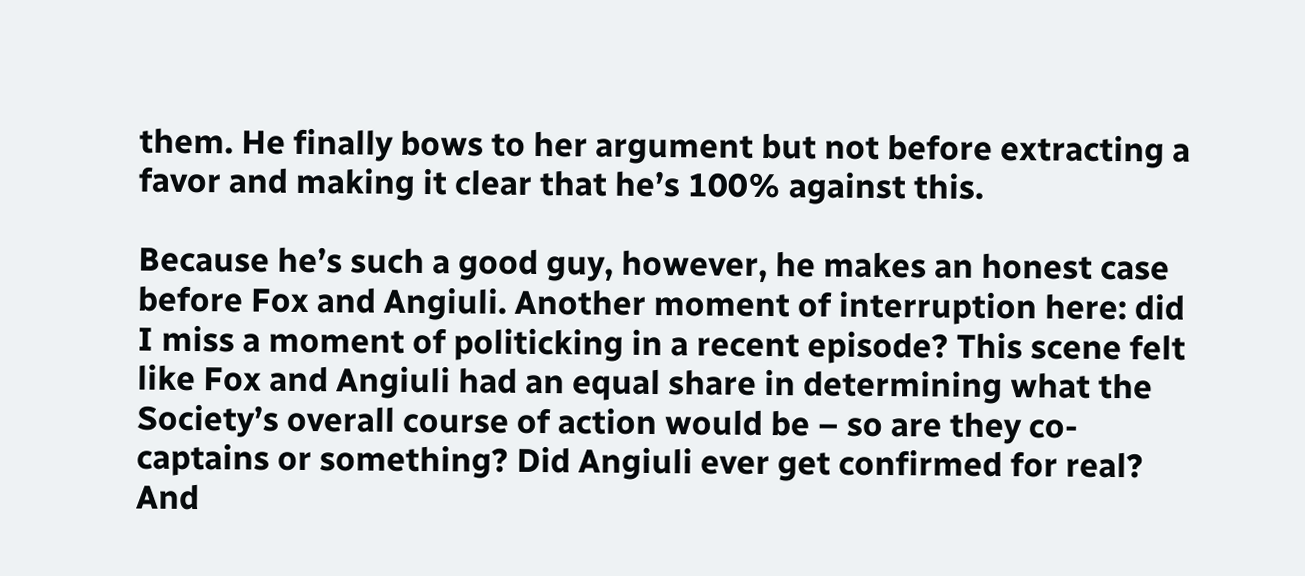them. He finally bows to her argument but not before extracting a favor and making it clear that he’s 100% against this.

Because he’s such a good guy, however, he makes an honest case before Fox and Angiuli. Another moment of interruption here: did I miss a moment of politicking in a recent episode? This scene felt like Fox and Angiuli had an equal share in determining what the Society’s overall course of action would be – so are they co-captains or something? Did Angiuli ever get confirmed for real? And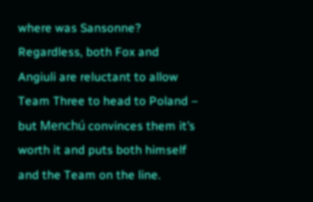where was Sansonne? Regardless, both Fox and Angiuli are reluctant to allow Team Three to head to Poland – but Menchú convinces them it’s worth it and puts both himself and the Team on the line.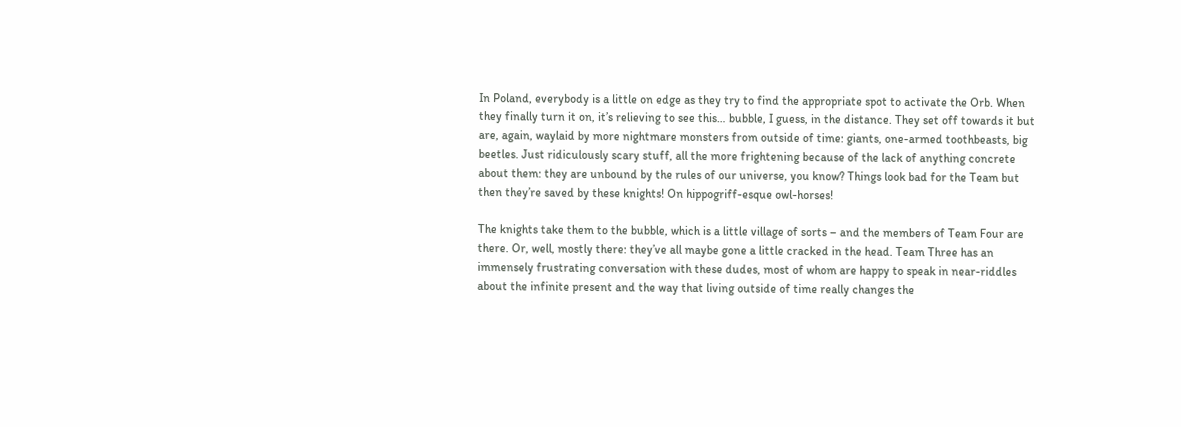In Poland, everybody is a little on edge as they try to find the appropriate spot to activate the Orb. When they finally turn it on, it’s relieving to see this… bubble, I guess, in the distance. They set off towards it but are, again, waylaid by more nightmare monsters from outside of time: giants, one-armed toothbeasts, big beetles. Just ridiculously scary stuff, all the more frightening because of the lack of anything concrete about them: they are unbound by the rules of our universe, you know? Things look bad for the Team but then they’re saved by these knights! On hippogriff-esque owl-horses!

The knights take them to the bubble, which is a little village of sorts – and the members of Team Four are there. Or, well, mostly there: they’ve all maybe gone a little cracked in the head. Team Three has an immensely frustrating conversation with these dudes, most of whom are happy to speak in near-riddles about the infinite present and the way that living outside of time really changes the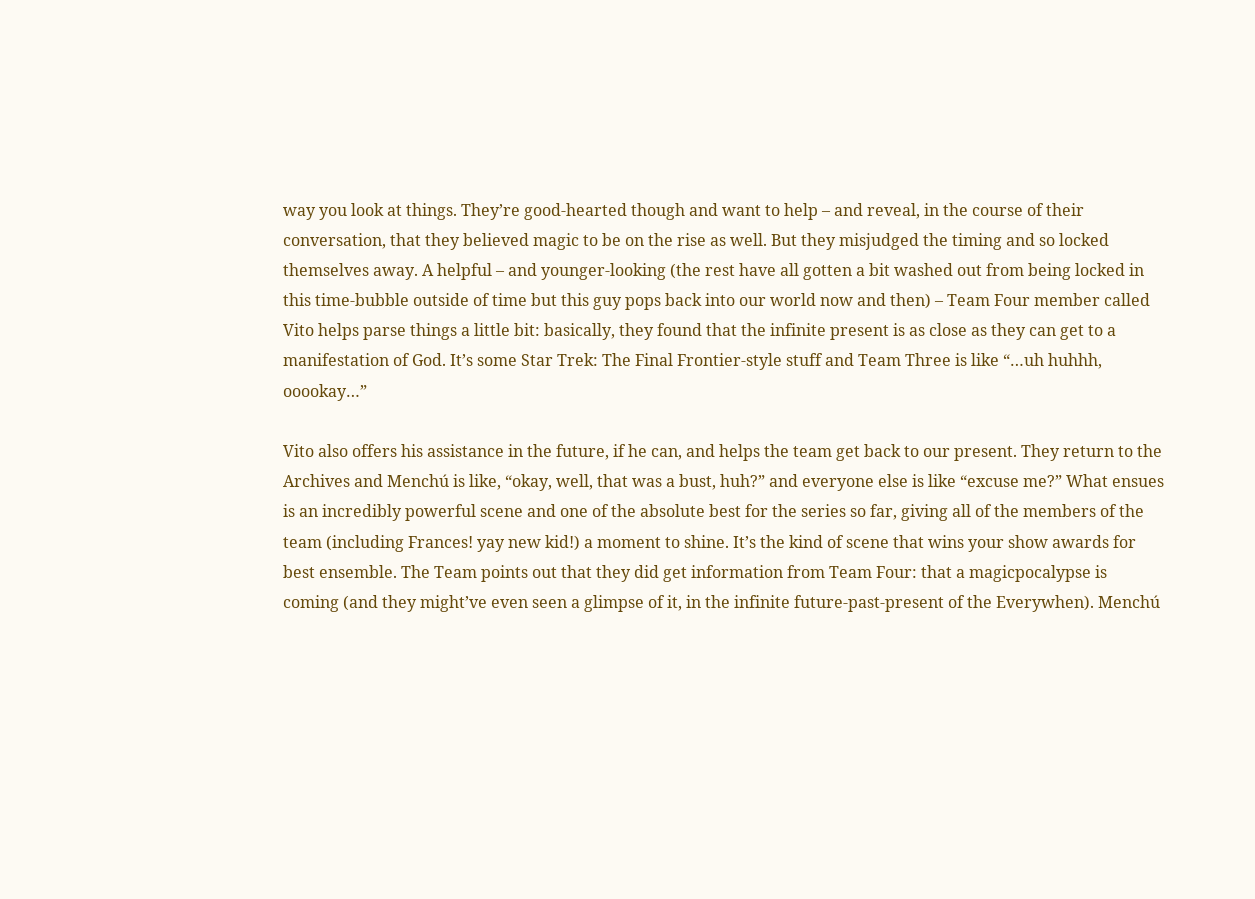way you look at things. They’re good-hearted though and want to help – and reveal, in the course of their conversation, that they believed magic to be on the rise as well. But they misjudged the timing and so locked themselves away. A helpful – and younger-looking (the rest have all gotten a bit washed out from being locked in this time-bubble outside of time but this guy pops back into our world now and then) – Team Four member called Vito helps parse things a little bit: basically, they found that the infinite present is as close as they can get to a manifestation of God. It’s some Star Trek: The Final Frontier-style stuff and Team Three is like “…uh huhhh, ooookay…”

Vito also offers his assistance in the future, if he can, and helps the team get back to our present. They return to the Archives and Menchú is like, “okay, well, that was a bust, huh?” and everyone else is like “excuse me?” What ensues is an incredibly powerful scene and one of the absolute best for the series so far, giving all of the members of the team (including Frances! yay new kid!) a moment to shine. It’s the kind of scene that wins your show awards for best ensemble. The Team points out that they did get information from Team Four: that a magicpocalypse is coming (and they might’ve even seen a glimpse of it, in the infinite future-past-present of the Everywhen). Menchú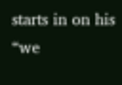starts in on his “we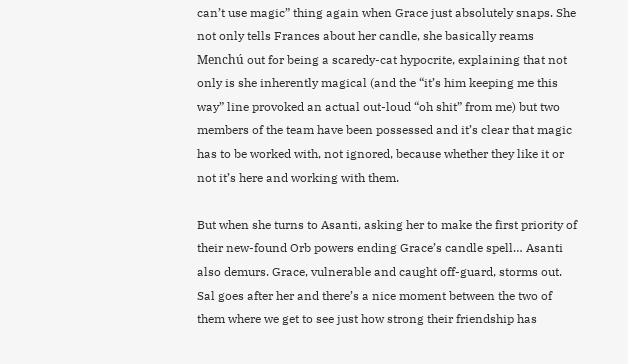can’t use magic” thing again when Grace just absolutely snaps. She not only tells Frances about her candle, she basically reams Menchú out for being a scaredy-cat hypocrite, explaining that not only is she inherently magical (and the “it’s him keeping me this way” line provoked an actual out-loud “oh shit” from me) but two members of the team have been possessed and it’s clear that magic has to be worked with, not ignored, because whether they like it or not it’s here and working with them.

But when she turns to Asanti, asking her to make the first priority of their new-found Orb powers ending Grace’s candle spell… Asanti also demurs. Grace, vulnerable and caught off-guard, storms out. Sal goes after her and there’s a nice moment between the two of them where we get to see just how strong their friendship has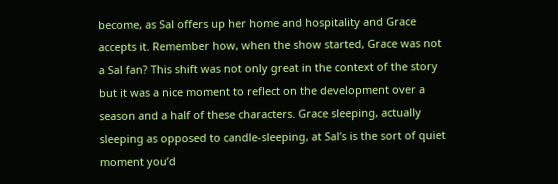become, as Sal offers up her home and hospitality and Grace accepts it. Remember how, when the show started, Grace was not a Sal fan? This shift was not only great in the context of the story but it was a nice moment to reflect on the development over a season and a half of these characters. Grace sleeping, actually sleeping as opposed to candle-sleeping, at Sal’s is the sort of quiet moment you’d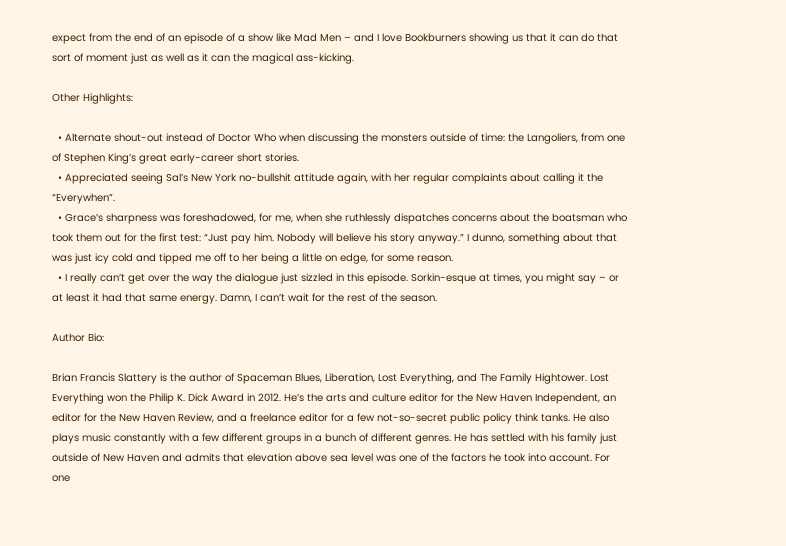expect from the end of an episode of a show like Mad Men – and I love Bookburners showing us that it can do that sort of moment just as well as it can the magical ass-kicking.

Other Highlights:

  • Alternate shout-out instead of Doctor Who when discussing the monsters outside of time: the Langoliers, from one of Stephen King’s great early-career short stories.
  • Appreciated seeing Sal’s New York no-bullshit attitude again, with her regular complaints about calling it the “Everywhen”.
  • Grace’s sharpness was foreshadowed, for me, when she ruthlessly dispatches concerns about the boatsman who took them out for the first test: “Just pay him. Nobody will believe his story anyway.” I dunno, something about that was just icy cold and tipped me off to her being a little on edge, for some reason.
  • I really can’t get over the way the dialogue just sizzled in this episode. Sorkin-esque at times, you might say – or at least it had that same energy. Damn, I can’t wait for the rest of the season.

Author Bio:

Brian Francis Slattery is the author of Spaceman Blues, Liberation, Lost Everything, and The Family Hightower. Lost Everything won the Philip K. Dick Award in 2012. He’s the arts and culture editor for the New Haven Independent, an editor for the New Haven Review, and a freelance editor for a few not-so-secret public policy think tanks. He also plays music constantly with a few different groups in a bunch of different genres. He has settled with his family just outside of New Haven and admits that elevation above sea level was one of the factors he took into account. For one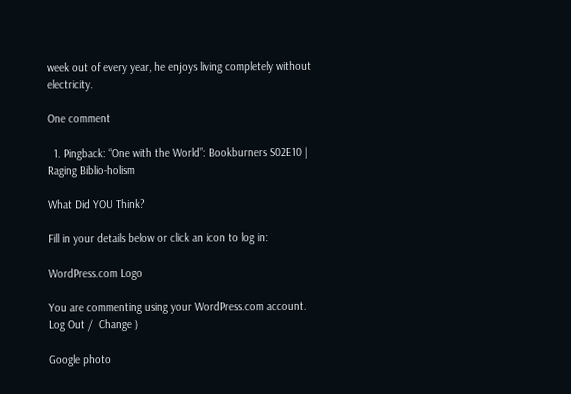week out of every year, he enjoys living completely without electricity.

One comment

  1. Pingback: “One with the World”: Bookburners S02E10 | Raging Biblio-holism

What Did YOU Think?

Fill in your details below or click an icon to log in:

WordPress.com Logo

You are commenting using your WordPress.com account. Log Out /  Change )

Google photo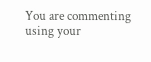You are commenting using your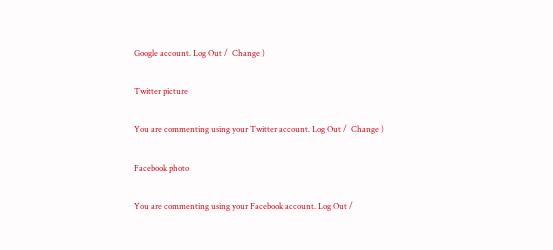Google account. Log Out /  Change )

Twitter picture

You are commenting using your Twitter account. Log Out /  Change )

Facebook photo

You are commenting using your Facebook account. Log Out /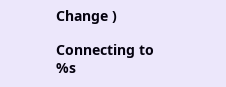Change )

Connecting to %s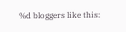%d bloggers like this: